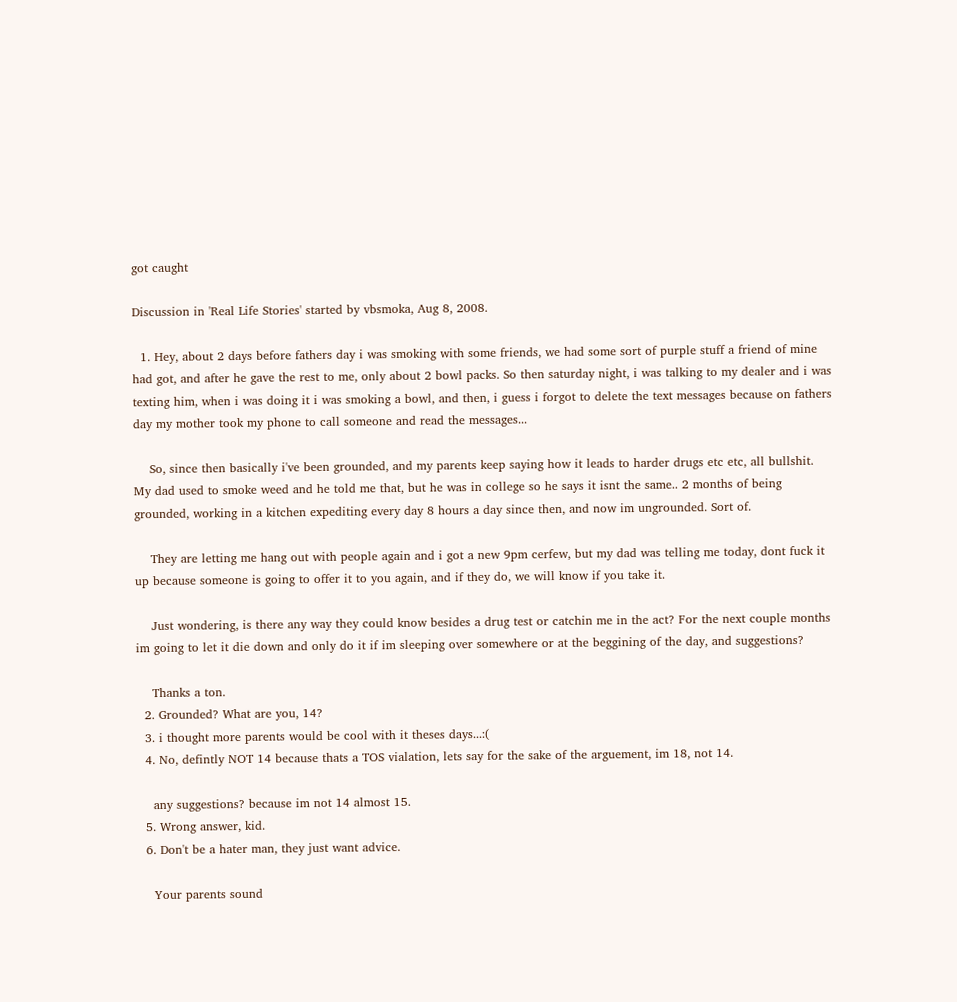got caught

Discussion in 'Real Life Stories' started by vbsmoka, Aug 8, 2008.

  1. Hey, about 2 days before fathers day i was smoking with some friends, we had some sort of purple stuff a friend of mine had got, and after he gave the rest to me, only about 2 bowl packs. So then saturday night, i was talking to my dealer and i was texting him, when i was doing it i was smoking a bowl, and then, i guess i forgot to delete the text messages because on fathers day my mother took my phone to call someone and read the messages...

    So, since then basically i've been grounded, and my parents keep saying how it leads to harder drugs etc etc, all bullshit. My dad used to smoke weed and he told me that, but he was in college so he says it isnt the same.. 2 months of being grounded, working in a kitchen expediting every day 8 hours a day since then, and now im ungrounded. Sort of.

    They are letting me hang out with people again and i got a new 9pm cerfew, but my dad was telling me today, dont fuck it up because someone is going to offer it to you again, and if they do, we will know if you take it.

    Just wondering, is there any way they could know besides a drug test or catchin me in the act? For the next couple months im going to let it die down and only do it if im sleeping over somewhere or at the beggining of the day, and suggestions?

    Thanks a ton.
  2. Grounded? What are you, 14?
  3. i thought more parents would be cool with it theses days...:(
  4. No, defintly NOT 14 because thats a TOS vialation, lets say for the sake of the arguement, im 18, not 14.

    any suggestions? because im not 14 almost 15.
  5. Wrong answer, kid.
  6. Don't be a hater man, they just want advice.

    Your parents sound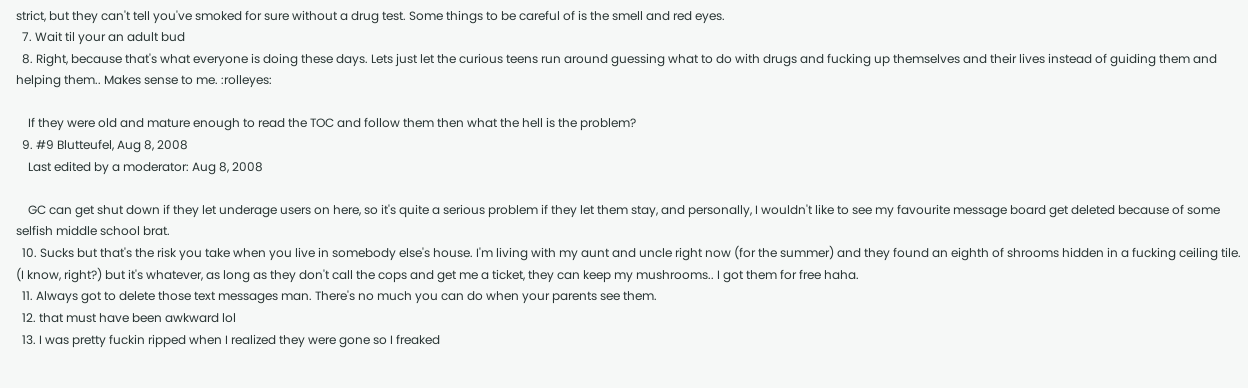strict, but they can't tell you've smoked for sure without a drug test. Some things to be careful of is the smell and red eyes.
  7. Wait til your an adult bud
  8. Right, because that's what everyone is doing these days. Lets just let the curious teens run around guessing what to do with drugs and fucking up themselves and their lives instead of guiding them and helping them.. Makes sense to me. :rolleyes:

    If they were old and mature enough to read the TOC and follow them then what the hell is the problem?
  9. #9 Blutteufel, Aug 8, 2008
    Last edited by a moderator: Aug 8, 2008

    GC can get shut down if they let underage users on here, so it's quite a serious problem if they let them stay, and personally, I wouldn't like to see my favourite message board get deleted because of some selfish middle school brat.
  10. Sucks but that's the risk you take when you live in somebody else's house. I'm living with my aunt and uncle right now (for the summer) and they found an eighth of shrooms hidden in a fucking ceiling tile. (I know, right?) but it's whatever, as long as they don't call the cops and get me a ticket, they can keep my mushrooms.. I got them for free haha.
  11. Always got to delete those text messages man. There's no much you can do when your parents see them.
  12. that must have been awkward lol
  13. I was pretty fuckin ripped when I realized they were gone so I freaked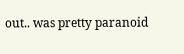out.. was pretty paranoid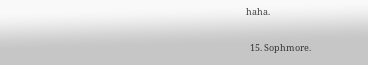haha.

  15. Sophmore.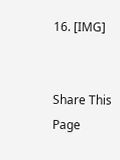16. [IMG]


Share This Page